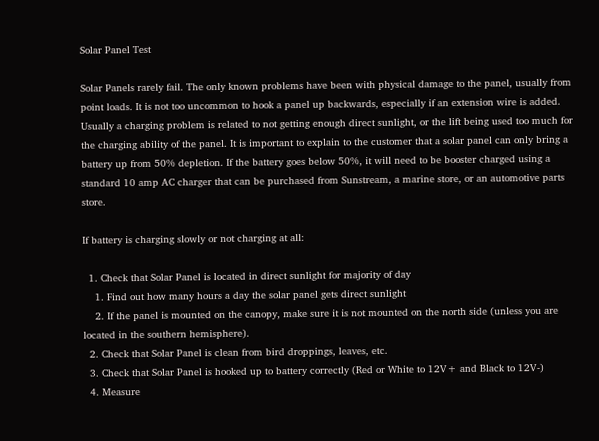Solar Panel Test

Solar Panels rarely fail. The only known problems have been with physical damage to the panel, usually from point loads. It is not too uncommon to hook a panel up backwards, especially if an extension wire is added. Usually a charging problem is related to not getting enough direct sunlight, or the lift being used too much for the charging ability of the panel. It is important to explain to the customer that a solar panel can only bring a battery up from 50% depletion. If the battery goes below 50%, it will need to be booster charged using a standard 10 amp AC charger that can be purchased from Sunstream, a marine store, or an automotive parts store.

If battery is charging slowly or not charging at all:

  1. Check that Solar Panel is located in direct sunlight for majority of day
    1. Find out how many hours a day the solar panel gets direct sunlight
    2. If the panel is mounted on the canopy, make sure it is not mounted on the north side (unless you are located in the southern hemisphere).
  2. Check that Solar Panel is clean from bird droppings, leaves, etc.
  3. Check that Solar Panel is hooked up to battery correctly (Red or White to 12V+ and Black to 12V-)
  4. Measure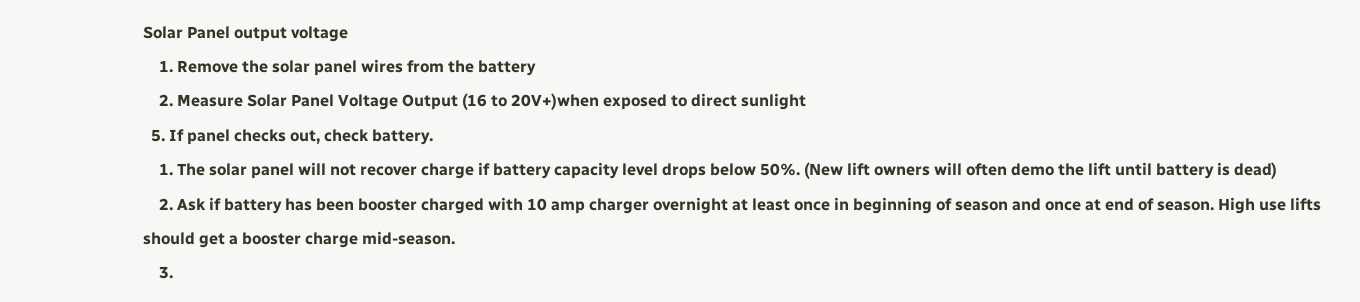Solar Panel output voltage
    1. Remove the solar panel wires from the battery
    2. Measure Solar Panel Voltage Output (16 to 20V+)when exposed to direct sunlight
  5. If panel checks out, check battery.
    1. The solar panel will not recover charge if battery capacity level drops below 50%. (New lift owners will often demo the lift until battery is dead)
    2. Ask if battery has been booster charged with 10 amp charger overnight at least once in beginning of season and once at end of season. High use lifts should get a booster charge mid-season.
    3.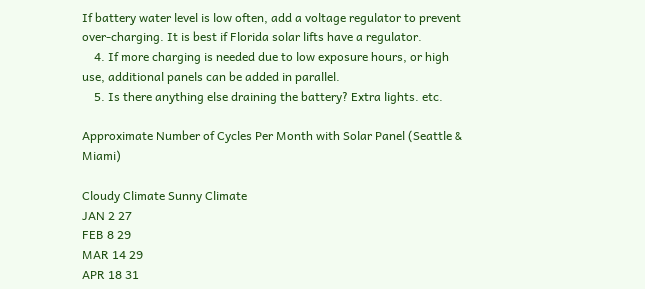If battery water level is low often, add a voltage regulator to prevent over-charging. It is best if Florida solar lifts have a regulator.
    4. If more charging is needed due to low exposure hours, or high use, additional panels can be added in parallel.
    5. Is there anything else draining the battery? Extra lights. etc.

Approximate Number of Cycles Per Month with Solar Panel (Seattle & Miami)

Cloudy Climate Sunny Climate
JAN 2 27
FEB 8 29
MAR 14 29
APR 18 31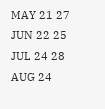MAY 21 27
JUN 22 25
JUL 24 28
AUG 24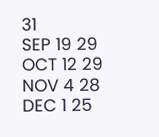31
SEP 19 29
OCT 12 29
NOV 4 28
DEC 1 25